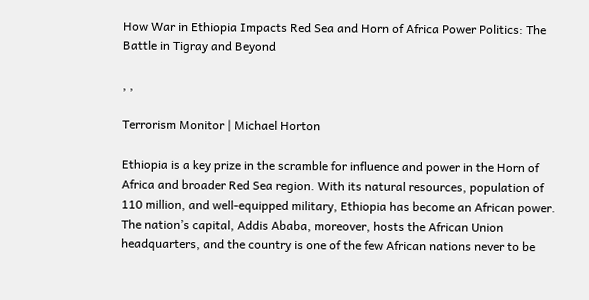How War in Ethiopia Impacts Red Sea and Horn of Africa Power Politics: The Battle in Tigray and Beyond

, ,

Terrorism Monitor | Michael Horton

Ethiopia is a key prize in the scramble for influence and power in the Horn of Africa and broader Red Sea region. With its natural resources, population of 110 million, and well-equipped military, Ethiopia has become an African power. The nation’s capital, Addis Ababa, moreover, hosts the African Union headquarters, and the country is one of the few African nations never to be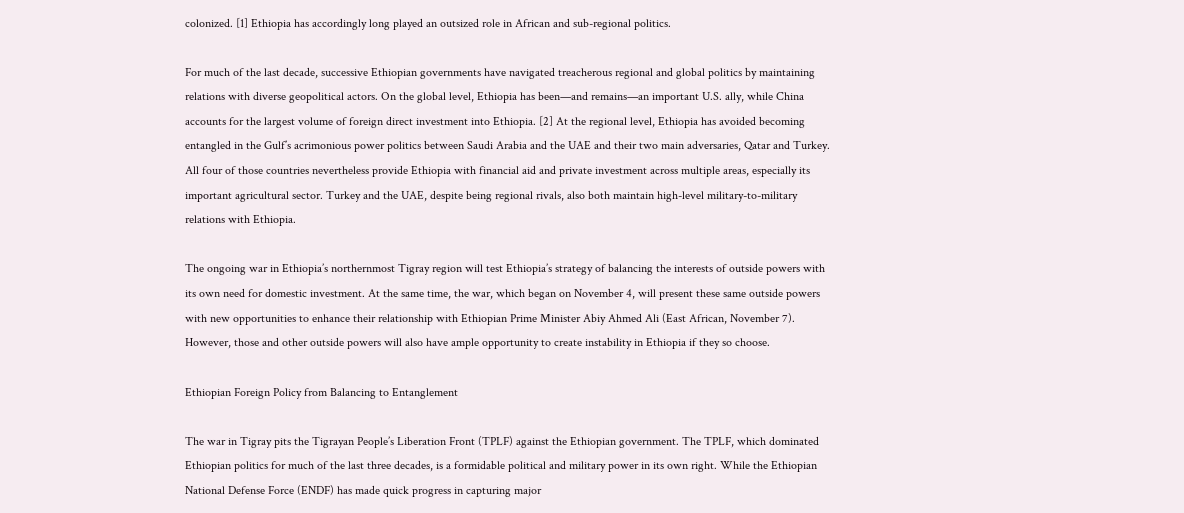colonized. [1] Ethiopia has accordingly long played an outsized role in African and sub-regional politics.

For much of the last decade, successive Ethiopian governments have navigated treacherous regional and global politics by maintaining relations with diverse geopolitical actors. On the global level, Ethiopia has been—and remains—an important U.S. ally, while China accounts for the largest volume of foreign direct investment into Ethiopia. [2] At the regional level, Ethiopia has avoided becoming entangled in the Gulf’s acrimonious power politics between Saudi Arabia and the UAE and their two main adversaries, Qatar and Turkey. All four of those countries nevertheless provide Ethiopia with financial aid and private investment across multiple areas, especially its important agricultural sector. Turkey and the UAE, despite being regional rivals, also both maintain high-level military-to-military relations with Ethiopia.

The ongoing war in Ethiopia’s northernmost Tigray region will test Ethiopia’s strategy of balancing the interests of outside powers with its own need for domestic investment. At the same time, the war, which began on November 4, will present these same outside powers with new opportunities to enhance their relationship with Ethiopian Prime Minister Abiy Ahmed Ali (East African, November 7). However, those and other outside powers will also have ample opportunity to create instability in Ethiopia if they so choose.

Ethiopian Foreign Policy from Balancing to Entanglement

The war in Tigray pits the Tigrayan People’s Liberation Front (TPLF) against the Ethiopian government. The TPLF, which dominated Ethiopian politics for much of the last three decades, is a formidable political and military power in its own right. While the Ethiopian National Defense Force (ENDF) has made quick progress in capturing major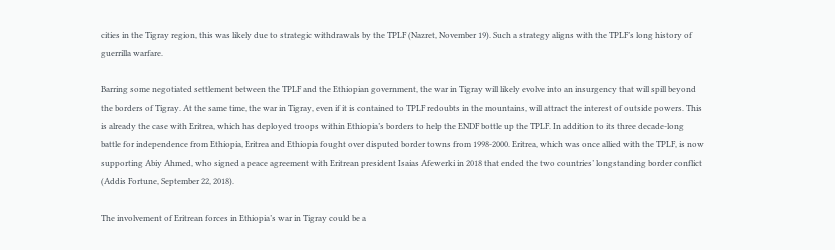cities in the Tigray region, this was likely due to strategic withdrawals by the TPLF (Nazret, November 19). Such a strategy aligns with the TPLF’s long history of guerrilla warfare.

Barring some negotiated settlement between the TPLF and the Ethiopian government, the war in Tigray will likely evolve into an insurgency that will spill beyond the borders of Tigray. At the same time, the war in Tigray, even if it is contained to TPLF redoubts in the mountains, will attract the interest of outside powers. This is already the case with Eritrea, which has deployed troops within Ethiopia’s borders to help the ENDF bottle up the TPLF. In addition to its three decade-long battle for independence from Ethiopia, Eritrea and Ethiopia fought over disputed border towns from 1998-2000. Eritrea, which was once allied with the TPLF, is now supporting Abiy Ahmed, who signed a peace agreement with Eritrean president Isaias Afewerki in 2018 that ended the two countries’ longstanding border conflict (Addis Fortune, September 22, 2018).

The involvement of Eritrean forces in Ethiopia’s war in Tigray could be a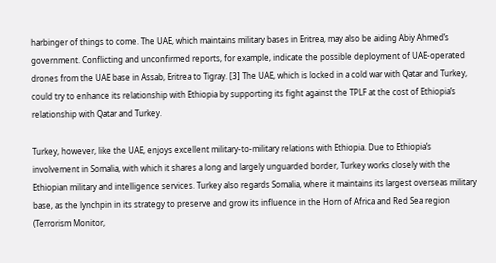harbinger of things to come. The UAE, which maintains military bases in Eritrea, may also be aiding Abiy Ahmed’s government. Conflicting and unconfirmed reports, for example, indicate the possible deployment of UAE-operated drones from the UAE base in Assab, Eritrea to Tigray. [3] The UAE, which is locked in a cold war with Qatar and Turkey, could try to enhance its relationship with Ethiopia by supporting its fight against the TPLF at the cost of Ethiopia’s relationship with Qatar and Turkey.

Turkey, however, like the UAE, enjoys excellent military-to-military relations with Ethiopia. Due to Ethiopia’s involvement in Somalia, with which it shares a long and largely unguarded border, Turkey works closely with the Ethiopian military and intelligence services. Turkey also regards Somalia, where it maintains its largest overseas military base, as the lynchpin in its strategy to preserve and grow its influence in the Horn of Africa and Red Sea region (Terrorism Monitor,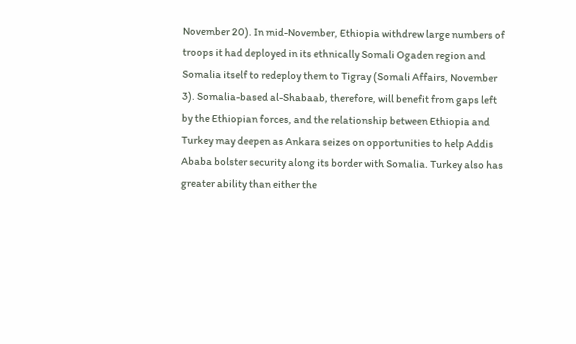November 20). In mid-November, Ethiopia withdrew large numbers of troops it had deployed in its ethnically Somali Ogaden region and Somalia itself to redeploy them to Tigray (Somali Affairs, November 3). Somalia-based al-Shabaab, therefore, will benefit from gaps left by the Ethiopian forces, and the relationship between Ethiopia and Turkey may deepen as Ankara seizes on opportunities to help Addis Ababa bolster security along its border with Somalia. Turkey also has greater ability than either the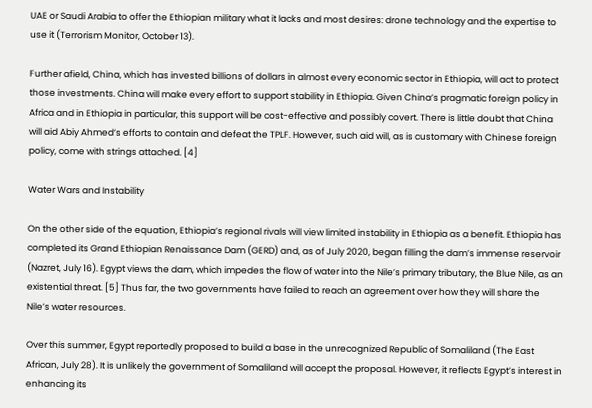UAE or Saudi Arabia to offer the Ethiopian military what it lacks and most desires: drone technology and the expertise to use it (Terrorism Monitor, October 13).

Further afield, China, which has invested billions of dollars in almost every economic sector in Ethiopia, will act to protect those investments. China will make every effort to support stability in Ethiopia. Given China’s pragmatic foreign policy in Africa and in Ethiopia in particular, this support will be cost-effective and possibly covert. There is little doubt that China will aid Abiy Ahmed’s efforts to contain and defeat the TPLF. However, such aid will, as is customary with Chinese foreign policy, come with strings attached. [4]

Water Wars and Instability

On the other side of the equation, Ethiopia’s regional rivals will view limited instability in Ethiopia as a benefit. Ethiopia has completed its Grand Ethiopian Renaissance Dam (GERD) and, as of July 2020, began filling the dam’s immense reservoir (Nazret, July 16). Egypt views the dam, which impedes the flow of water into the Nile’s primary tributary, the Blue Nile, as an existential threat. [5] Thus far, the two governments have failed to reach an agreement over how they will share the Nile’s water resources.

Over this summer, Egypt reportedly proposed to build a base in the unrecognized Republic of Somaliland (The East African, July 28). It is unlikely the government of Somaliland will accept the proposal. However, it reflects Egypt’s interest in enhancing its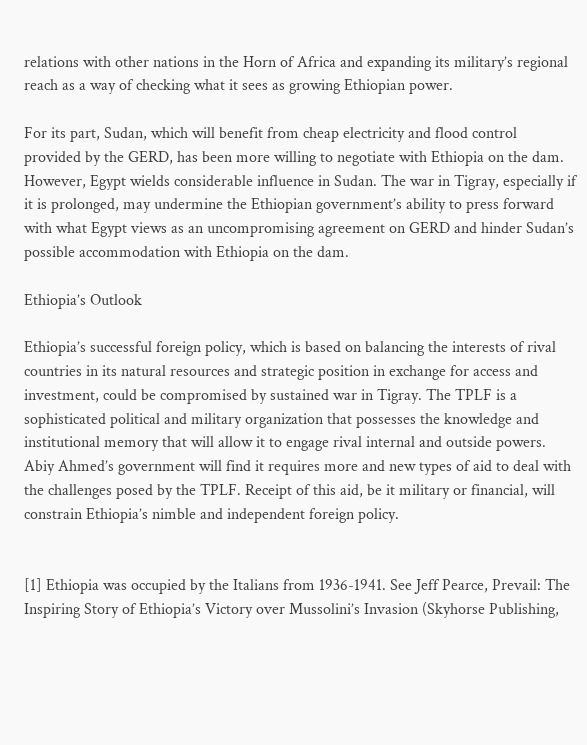relations with other nations in the Horn of Africa and expanding its military’s regional reach as a way of checking what it sees as growing Ethiopian power.

For its part, Sudan, which will benefit from cheap electricity and flood control provided by the GERD, has been more willing to negotiate with Ethiopia on the dam. However, Egypt wields considerable influence in Sudan. The war in Tigray, especially if it is prolonged, may undermine the Ethiopian government’s ability to press forward with what Egypt views as an uncompromising agreement on GERD and hinder Sudan’s possible accommodation with Ethiopia on the dam.

Ethiopia’s Outlook

Ethiopia’s successful foreign policy, which is based on balancing the interests of rival countries in its natural resources and strategic position in exchange for access and investment, could be compromised by sustained war in Tigray. The TPLF is a sophisticated political and military organization that possesses the knowledge and institutional memory that will allow it to engage rival internal and outside powers. Abiy Ahmed’s government will find it requires more and new types of aid to deal with the challenges posed by the TPLF. Receipt of this aid, be it military or financial, will constrain Ethiopia’s nimble and independent foreign policy.


[1] Ethiopia was occupied by the Italians from 1936-1941. See Jeff Pearce, Prevail: The Inspiring Story of Ethiopia’s Victory over Mussolini’s Invasion (Skyhorse Publishing,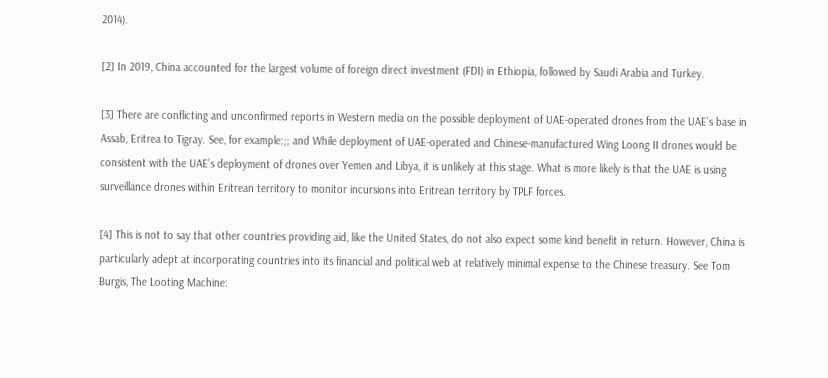2014).

[2] In 2019, China accounted for the largest volume of foreign direct investment (FDI) in Ethiopia, followed by Saudi Arabia and Turkey.

[3] There are conflicting and unconfirmed reports in Western media on the possible deployment of UAE-operated drones from the UAE’s base in Assab, Eritrea to Tigray. See, for example:;; and While deployment of UAE-operated and Chinese-manufactured Wing Loong II drones would be consistent with the UAE’s deployment of drones over Yemen and Libya, it is unlikely at this stage. What is more likely is that the UAE is using surveillance drones within Eritrean territory to monitor incursions into Eritrean territory by TPLF forces.

[4] This is not to say that other countries providing aid, like the United States, do not also expect some kind benefit in return. However, China is particularly adept at incorporating countries into its financial and political web at relatively minimal expense to the Chinese treasury. See Tom Burgis, The Looting Machine: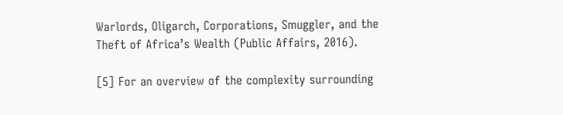Warlords, Oligarch, Corporations, Smuggler, and the Theft of Africa’s Wealth (Public Affairs, 2016).

[5] For an overview of the complexity surrounding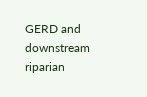GERD and downstream riparian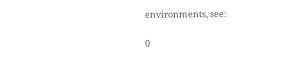environments, see:

0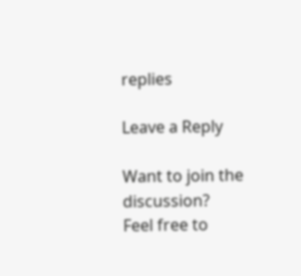replies

Leave a Reply

Want to join the discussion?
Feel free to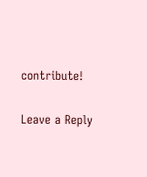contribute!

Leave a Reply